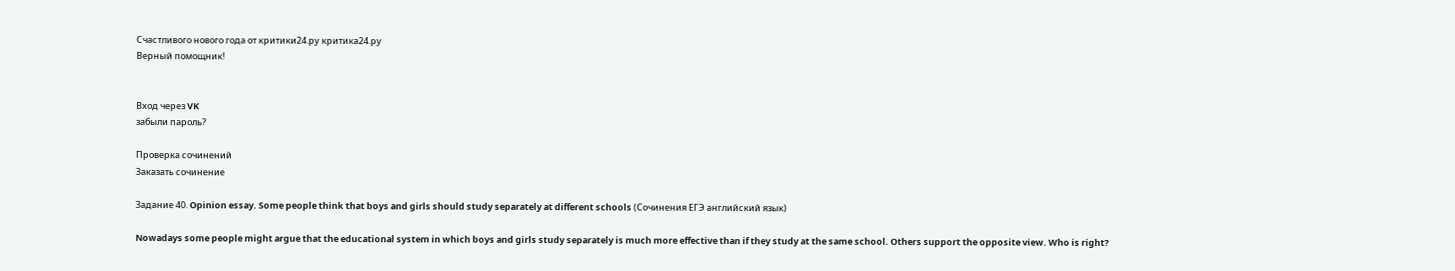Счастливого нового года от критики24.ру критика24.ру
Верный помощник!


Вход через VK
забыли пароль?

Проверка сочинений
Заказать сочинение

Задание 40. Opinion essay. Some people think that boys and girls should study separately at different schools (Сочинения ЕГЭ английский язык)

Nowadays some people might argue that the educational system in which boys and girls study separately is much more effective than if they study at the same school. Others support the opposite view. Who is right?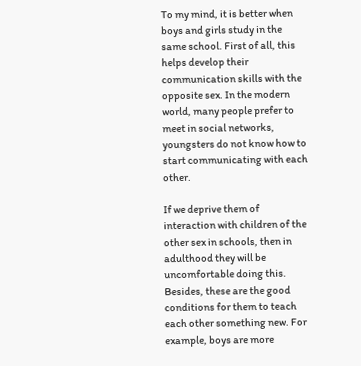To my mind, it is better when boys and girls study in the same school. First of all, this helps develop their communication skills with the opposite sex. In the modern world, many people prefer to meet in social networks, youngsters do not know how to start communicating with each other.

If we deprive them of interaction with children of the other sex in schools, then in adulthood they will be uncomfortable doing this. Besides, these are the good conditions for them to teach each other something new. For example, boys are more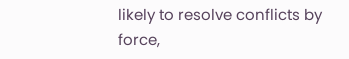likely to resolve conflicts by force,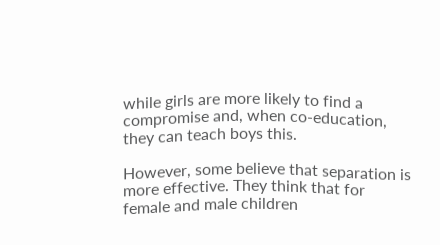while girls are more likely to find a compromise and, when co-education, they can teach boys this.

However, some believe that separation is more effective. They think that for female and male children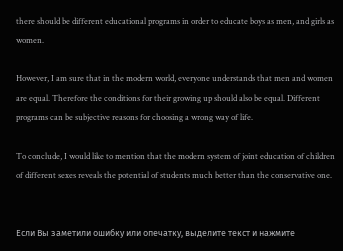there should be different educational programs in order to educate boys as men, and girls as women.

However, I am sure that in the modern world, everyone understands that men and women are equal. Therefore the conditions for their growing up should also be equal. Different programs can be subjective reasons for choosing a wrong way of life.

To conclude, I would like to mention that the modern system of joint education of children of different sexes reveals the potential of students much better than the conservative one.


Если Вы заметили ошибку или опечатку, выделите текст и нажмите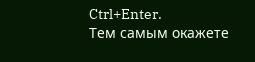Ctrl+Enter.
Тем самым окажете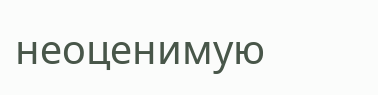неоценимую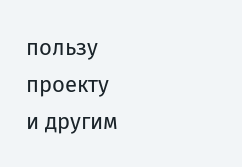пользу проекту и другим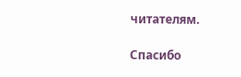читателям.

Спасибо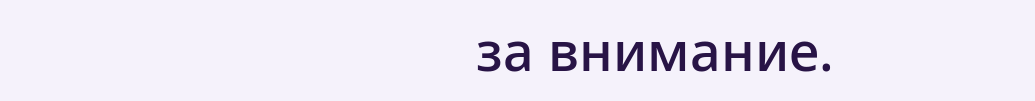за внимание.